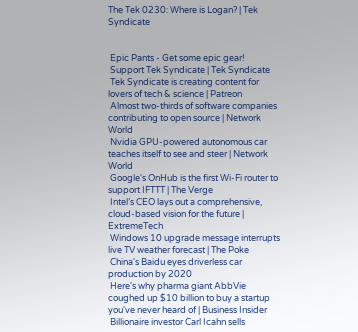The Tek 0230: Where is Logan? | Tek Syndicate


 Epic Pants - Get some epic gear!
 Support Tek Syndicate | Tek Syndicate
 Tek Syndicate is creating content for lovers of tech & science | Patreon
 Almost two-thirds of software companies contributing to open source | Network World
 Nvidia GPU-powered autonomous car teaches itself to see and steer | Network World
 Google's OnHub is the first Wi-Fi router to support IFTTT | The Verge
 Intel’s CEO lays out a comprehensive, cloud-based vision for the future | ExtremeTech
 Windows 10 upgrade message interrupts live TV weather forecast | The Poke
 China's Baidu eyes driverless car production by 2020
 Here's why pharma giant AbbVie coughed up $10 billion to buy a startup you've never heard of | Business Insider
 Billionaire investor Carl Icahn sells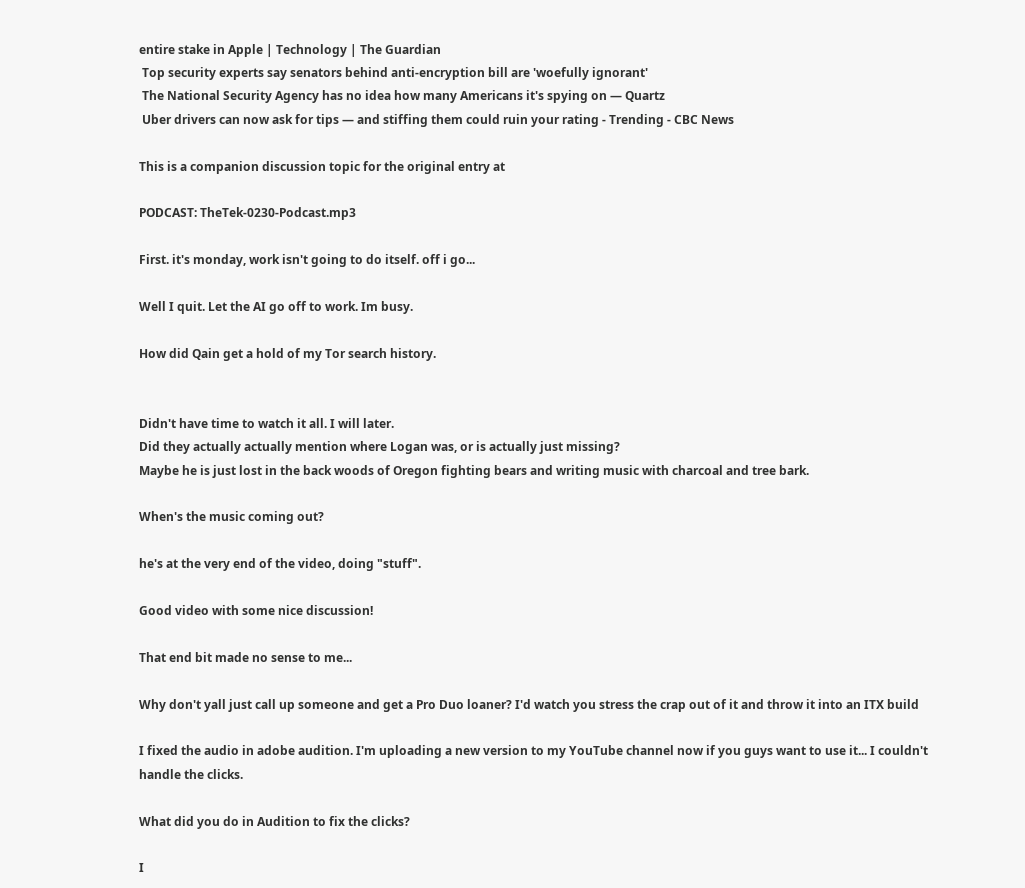entire stake in Apple | Technology | The Guardian
 Top security experts say senators behind anti-encryption bill are 'woefully ignorant'
 The National Security Agency has no idea how many Americans it's spying on — Quartz
 Uber drivers can now ask for tips — and stiffing them could ruin your rating - Trending - CBC News

This is a companion discussion topic for the original entry at

PODCAST: TheTek-0230-Podcast.mp3

First. it's monday, work isn't going to do itself. off i go...

Well I quit. Let the AI go off to work. Im busy.

How did Qain get a hold of my Tor search history.


Didn't have time to watch it all. I will later.
Did they actually actually mention where Logan was, or is actually just missing?
Maybe he is just lost in the back woods of Oregon fighting bears and writing music with charcoal and tree bark.

When's the music coming out?

he's at the very end of the video, doing "stuff".

Good video with some nice discussion!

That end bit made no sense to me...

Why don't yall just call up someone and get a Pro Duo loaner? I'd watch you stress the crap out of it and throw it into an ITX build

I fixed the audio in adobe audition. I'm uploading a new version to my YouTube channel now if you guys want to use it... I couldn't handle the clicks.

What did you do in Audition to fix the clicks?

I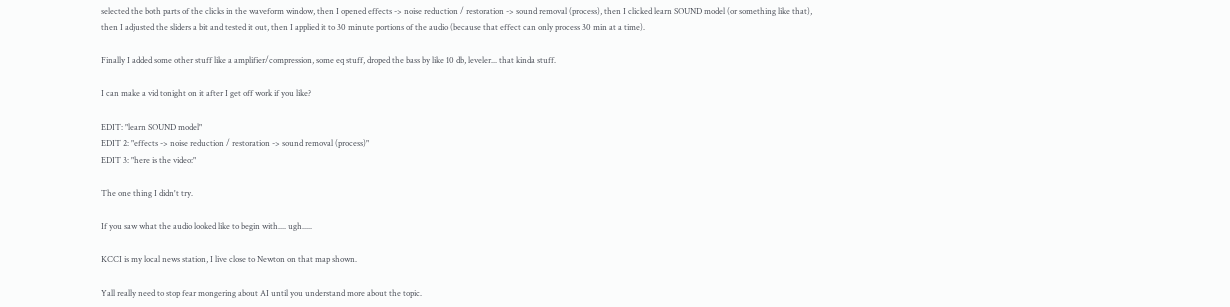selected the both parts of the clicks in the waveform window, then I opened effects -> noise reduction / restoration -> sound removal (process), then I clicked learn SOUND model (or something like that), then I adjusted the sliders a bit and tested it out, then I applied it to 30 minute portions of the audio (because that effect can only process 30 min at a time).

Finally I added some other stuff like a amplifier/compression, some eq stuff, droped the bass by like 10 db, leveler... that kinda stuff.

I can make a vid tonight on it after I get off work if you like?

EDIT: "learn SOUND model"
EDIT 2: "effects -> noise reduction / restoration -> sound removal (process)"
EDIT 3: "here is the video:"

The one thing I didn't try.

If you saw what the audio looked like to begin with.... ugh.....

KCCI is my local news station, I live close to Newton on that map shown.

Yall really need to stop fear mongering about AI until you understand more about the topic.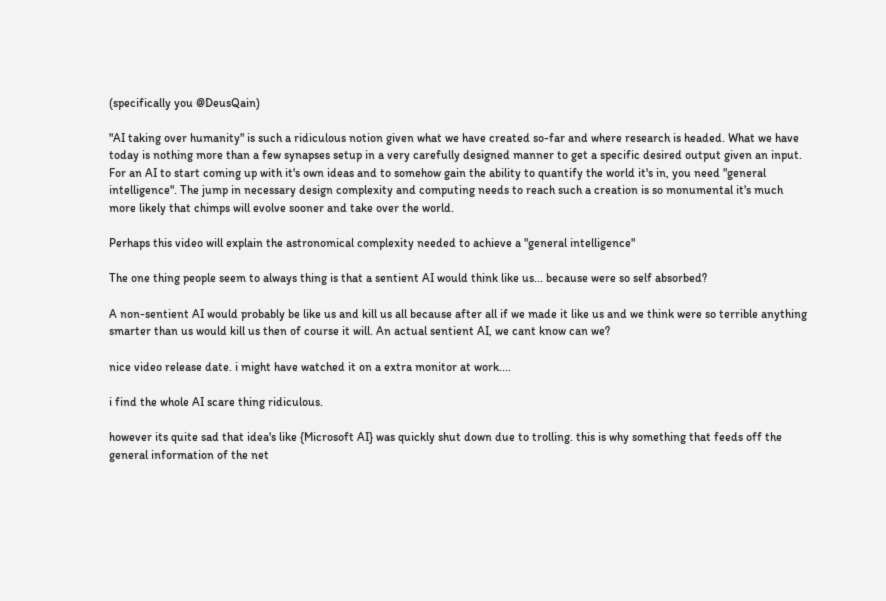(specifically you @DeusQain)

"AI taking over humanity" is such a ridiculous notion given what we have created so-far and where research is headed. What we have today is nothing more than a few synapses setup in a very carefully designed manner to get a specific desired output given an input. For an AI to start coming up with it's own ideas and to somehow gain the ability to quantify the world it's in, you need "general intelligence". The jump in necessary design complexity and computing needs to reach such a creation is so monumental it's much more likely that chimps will evolve sooner and take over the world.

Perhaps this video will explain the astronomical complexity needed to achieve a "general intelligence"

The one thing people seem to always thing is that a sentient AI would think like us... because were so self absorbed?

A non-sentient AI would probably be like us and kill us all because after all if we made it like us and we think were so terrible anything smarter than us would kill us then of course it will. An actual sentient AI, we cant know can we?

nice video release date. i might have watched it on a extra monitor at work....

i find the whole AI scare thing ridiculous.

however its quite sad that idea's like {Microsoft AI} was quickly shut down due to trolling. this is why something that feeds off the general information of the net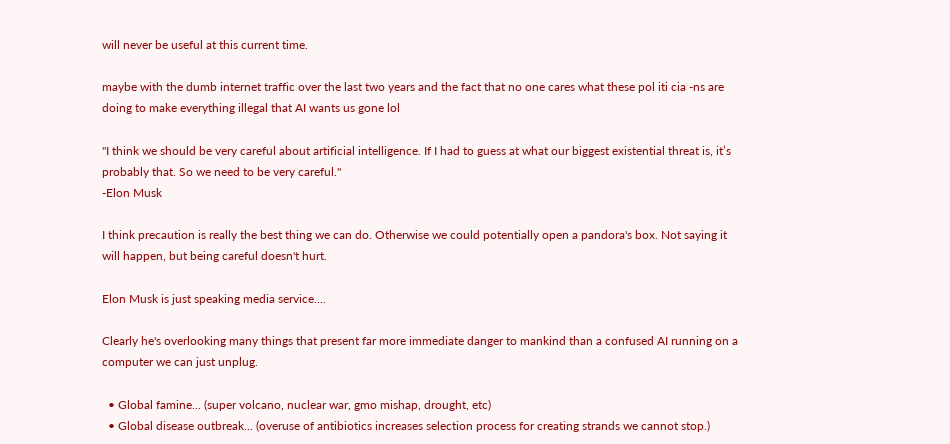will never be useful at this current time.

maybe with the dumb internet traffic over the last two years and the fact that no one cares what these pol iti cia -ns are doing to make everything illegal that AI wants us gone lol

"I think we should be very careful about artificial intelligence. If I had to guess at what our biggest existential threat is, it’s probably that. So we need to be very careful."
-Elon Musk

I think precaution is really the best thing we can do. Otherwise we could potentially open a pandora's box. Not saying it will happen, but being careful doesn't hurt.

Elon Musk is just speaking media service....

Clearly he's overlooking many things that present far more immediate danger to mankind than a confused AI running on a computer we can just unplug.

  • Global famine... (super volcano, nuclear war, gmo mishap, drought, etc)
  • Global disease outbreak... (overuse of antibiotics increases selection process for creating strands we cannot stop.)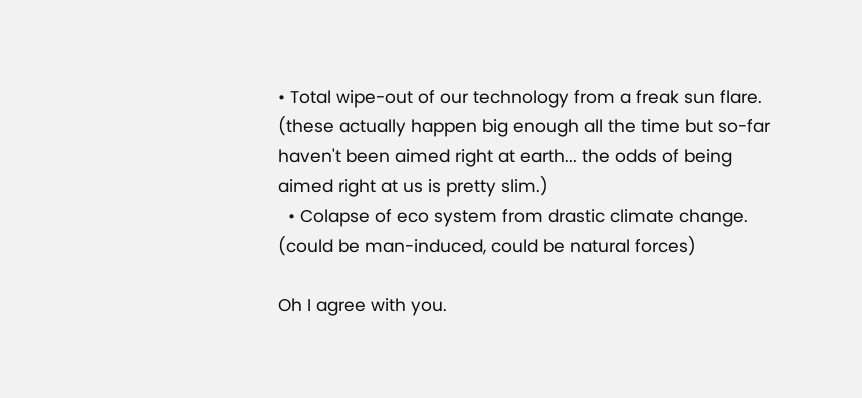• Total wipe-out of our technology from a freak sun flare. (these actually happen big enough all the time but so-far haven't been aimed right at earth... the odds of being aimed right at us is pretty slim.)
  • Colapse of eco system from drastic climate change. (could be man-induced, could be natural forces)

Oh I agree with you.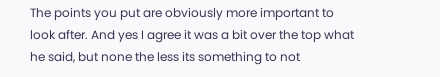The points you put are obviously more important to look after. And yes I agree it was a bit over the top what he said, but none the less its something to not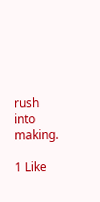rush into making.

1 Like